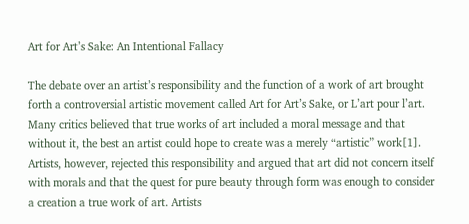Art for Art’s Sake: An Intentional Fallacy

The debate over an artist’s responsibility and the function of a work of art brought forth a controversial artistic movement called Art for Art’s Sake, or L’art pour l’art. Many critics believed that true works of art included a moral message and that without it, the best an artist could hope to create was a merely “artistic” work[1]. Artists, however, rejected this responsibility and argued that art did not concern itself with morals and that the quest for pure beauty through form was enough to consider a creation a true work of art. Artists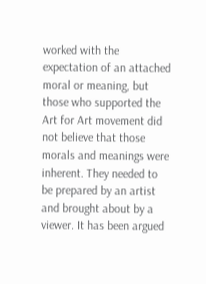worked with the expectation of an attached moral or meaning, but those who supported the Art for Art movement did not believe that those morals and meanings were inherent. They needed to be prepared by an artist and brought about by a viewer. It has been argued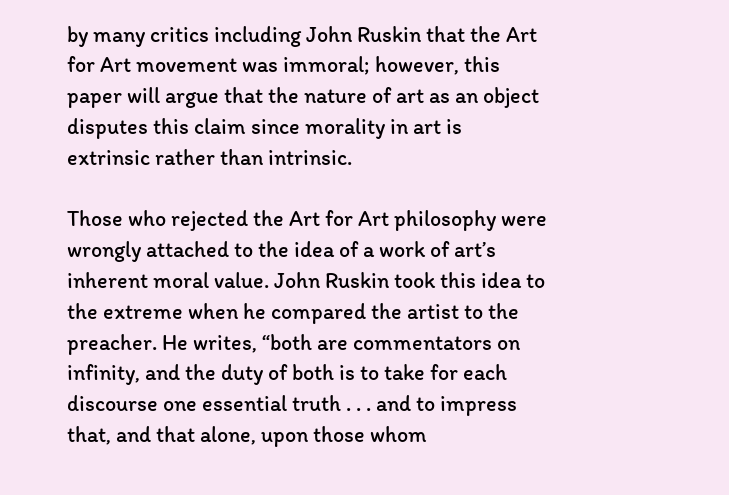by many critics including John Ruskin that the Art for Art movement was immoral; however, this paper will argue that the nature of art as an object disputes this claim since morality in art is extrinsic rather than intrinsic.

Those who rejected the Art for Art philosophy were wrongly attached to the idea of a work of art’s inherent moral value. John Ruskin took this idea to the extreme when he compared the artist to the preacher. He writes, “both are commentators on infinity, and the duty of both is to take for each discourse one essential truth . . . and to impress that, and that alone, upon those whom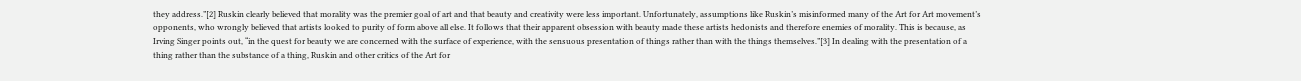they address.”[2] Ruskin clearly believed that morality was the premier goal of art and that beauty and creativity were less important. Unfortunately, assumptions like Ruskin’s misinformed many of the Art for Art movement’s opponents, who wrongly believed that artists looked to purity of form above all else. It follows that their apparent obsession with beauty made these artists hedonists and therefore enemies of morality. This is because, as Irving Singer points out, “in the quest for beauty we are concerned with the surface of experience, with the sensuous presentation of things rather than with the things themselves.”[3] In dealing with the presentation of a thing rather than the substance of a thing, Ruskin and other critics of the Art for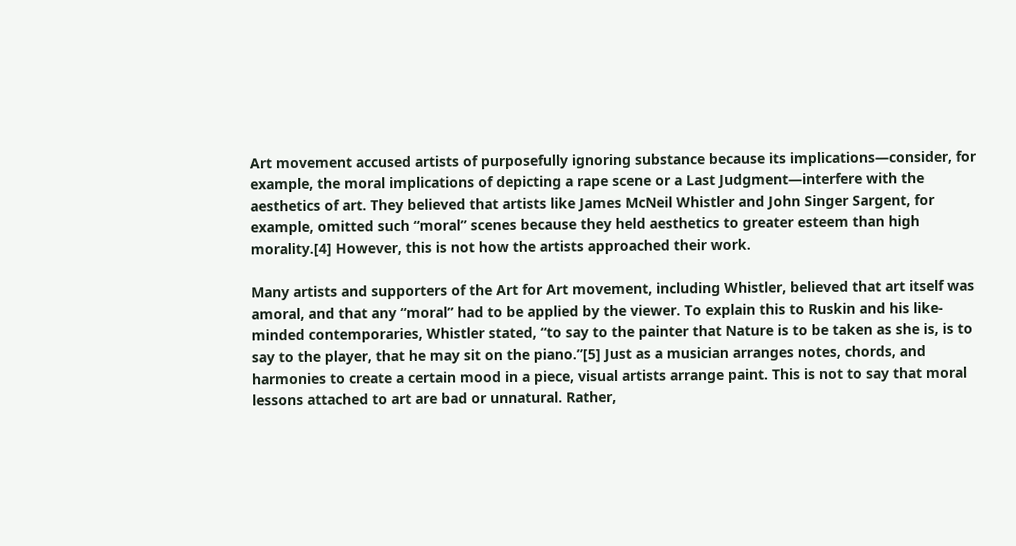Art movement accused artists of purposefully ignoring substance because its implications—consider, for example, the moral implications of depicting a rape scene or a Last Judgment—interfere with the aesthetics of art. They believed that artists like James McNeil Whistler and John Singer Sargent, for example, omitted such “moral” scenes because they held aesthetics to greater esteem than high morality.[4] However, this is not how the artists approached their work.

Many artists and supporters of the Art for Art movement, including Whistler, believed that art itself was amoral, and that any “moral” had to be applied by the viewer. To explain this to Ruskin and his like-minded contemporaries, Whistler stated, “to say to the painter that Nature is to be taken as she is, is to say to the player, that he may sit on the piano.”[5] Just as a musician arranges notes, chords, and harmonies to create a certain mood in a piece, visual artists arrange paint. This is not to say that moral lessons attached to art are bad or unnatural. Rather,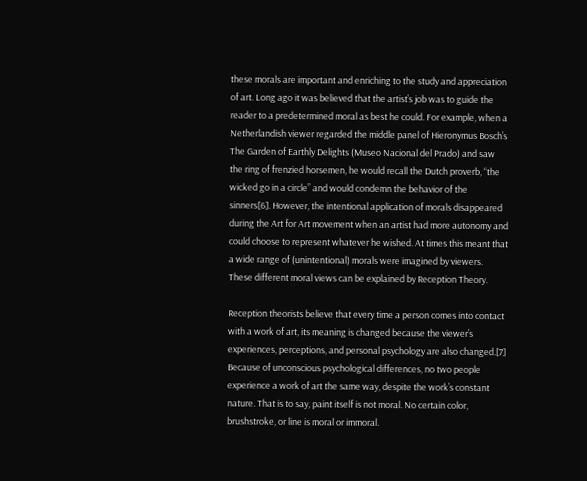these morals are important and enriching to the study and appreciation of art. Long ago it was believed that the artist’s job was to guide the reader to a predetermined moral as best he could. For example, when a Netherlandish viewer regarded the middle panel of Hieronymus Bosch’s The Garden of Earthly Delights (Museo Nacional del Prado) and saw the ring of frenzied horsemen, he would recall the Dutch proverb, “the wicked go in a circle” and would condemn the behavior of the sinners[6]. However, the intentional application of morals disappeared during the Art for Art movement when an artist had more autonomy and could choose to represent whatever he wished. At times this meant that a wide range of (unintentional) morals were imagined by viewers. These different moral views can be explained by Reception Theory.

Reception theorists believe that every time a person comes into contact with a work of art, its meaning is changed because the viewer’s experiences, perceptions, and personal psychology are also changed.[7] Because of unconscious psychological differences, no two people experience a work of art the same way, despite the work’s constant nature. That is to say, paint itself is not moral. No certain color, brushstroke, or line is moral or immoral.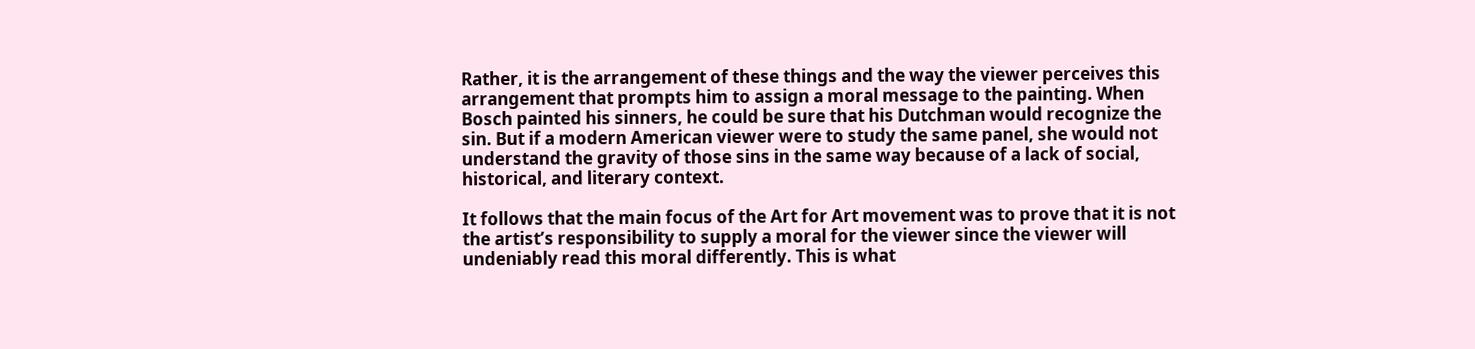Rather, it is the arrangement of these things and the way the viewer perceives this arrangement that prompts him to assign a moral message to the painting. When Bosch painted his sinners, he could be sure that his Dutchman would recognize the sin. But if a modern American viewer were to study the same panel, she would not understand the gravity of those sins in the same way because of a lack of social, historical, and literary context.

It follows that the main focus of the Art for Art movement was to prove that it is not the artist’s responsibility to supply a moral for the viewer since the viewer will undeniably read this moral differently. This is what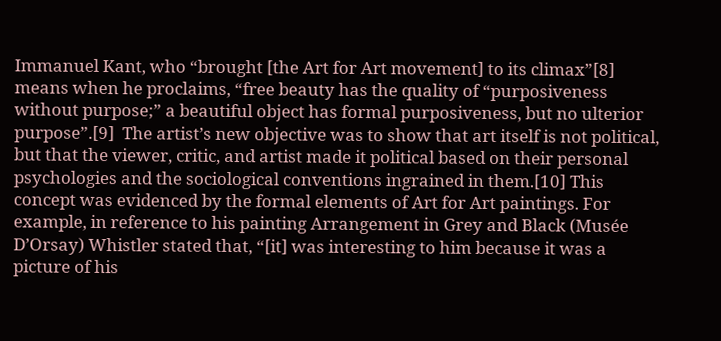Immanuel Kant, who “brought [the Art for Art movement] to its climax”[8] means when he proclaims, “free beauty has the quality of “purposiveness without purpose;” a beautiful object has formal purposiveness, but no ulterior purpose”.[9]  The artist’s new objective was to show that art itself is not political, but that the viewer, critic, and artist made it political based on their personal psychologies and the sociological conventions ingrained in them.[10] This concept was evidenced by the formal elements of Art for Art paintings. For example, in reference to his painting Arrangement in Grey and Black (Musée D’Orsay) Whistler stated that, “[it] was interesting to him because it was a picture of his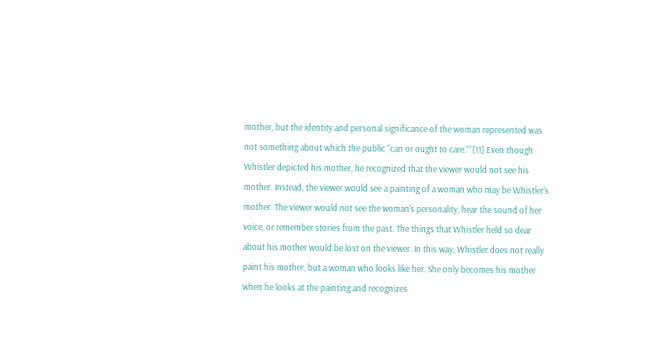mother, but the identity and personal significance of the woman represented was not something about which the public “can or ought to care.””[11] Even though Whistler depicted his mother, he recognized that the viewer would not see his mother. Instead, the viewer would see a painting of a woman who may be Whistler’s mother. The viewer would not see the woman’s personality, hear the sound of her voice, or remember stories from the past. The things that Whistler held so dear about his mother would be lost on the viewer. In this way, Whistler does not really paint his mother, but a woman who looks like her. She only becomes his mother when he looks at the painting and recognizes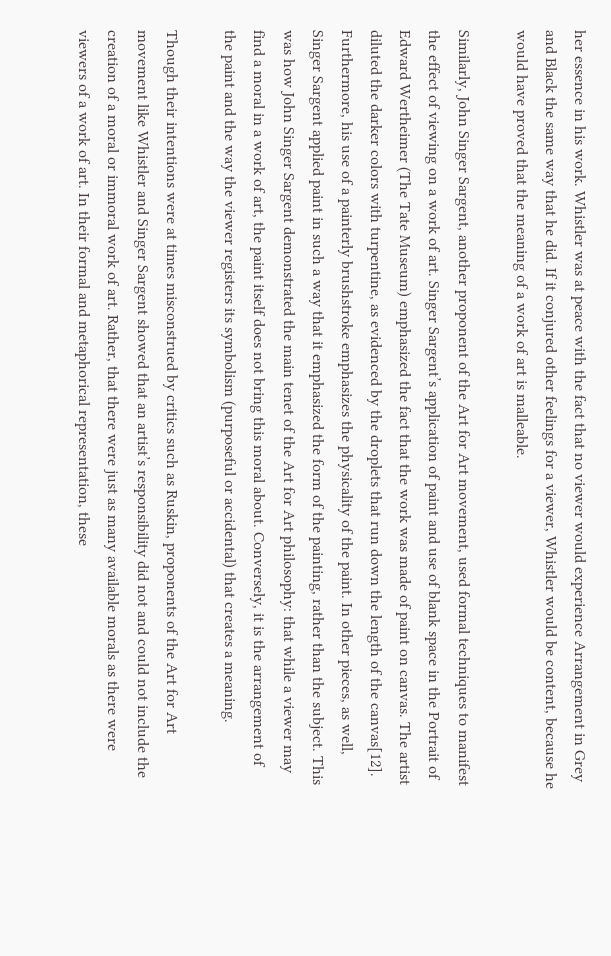her essence in his work. Whistler was at peace with the fact that no viewer would experience Arrangement in Grey and Black the same way that he did. If it conjured other feelings for a viewer, Whistler would be content, because he would have proved that the meaning of a work of art is malleable.

Similarly, John Singer Sargent, another proponent of the Art for Art movement, used formal techniques to manifest the effect of viewing on a work of art. Singer Sargent’s application of paint and use of blank space in the Portrait of Edward Wertheimer (The Tate Museum) emphasized the fact that the work was made of paint on canvas. The artist diluted the darker colors with turpentine, as evidenced by the droplets that run down the length of the canvas[12]. Furthermore, his use of a painterly brushstroke emphasizes the physicality of the paint. In other pieces, as well, Singer Sargent applied paint in such a way that it emphasized the form of the painting, rather than the subject. This was how John Singer Sargent demonstrated the main tenet of the Art for Art philosophy: that while a viewer may find a moral in a work of art, the paint itself does not bring this moral about. Conversely, it is the arrangement of the paint and the way the viewer registers its symbolism (purposeful or accidental) that creates a meaning.

Though their intentions were at times misconstrued by critics such as Ruskin, proponents of the Art for Art movement like Whistler and Singer Sargent showed that an artist’s responsibility did not and could not include the creation of a moral or immoral work of art. Rather, that there were just as many available morals as there were viewers of a work of art. In their formal and metaphorical representation, these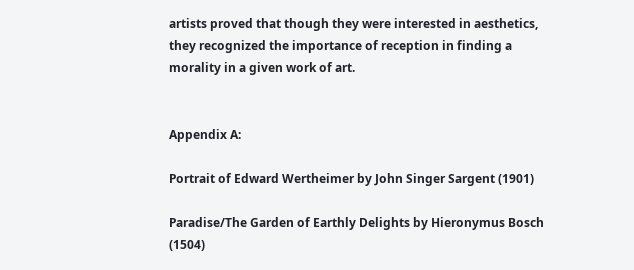artists proved that though they were interested in aesthetics, they recognized the importance of reception in finding a morality in a given work of art.


Appendix A:

Portrait of Edward Wertheimer by John Singer Sargent (1901)

Paradise/The Garden of Earthly Delights by Hieronymus Bosch (1504)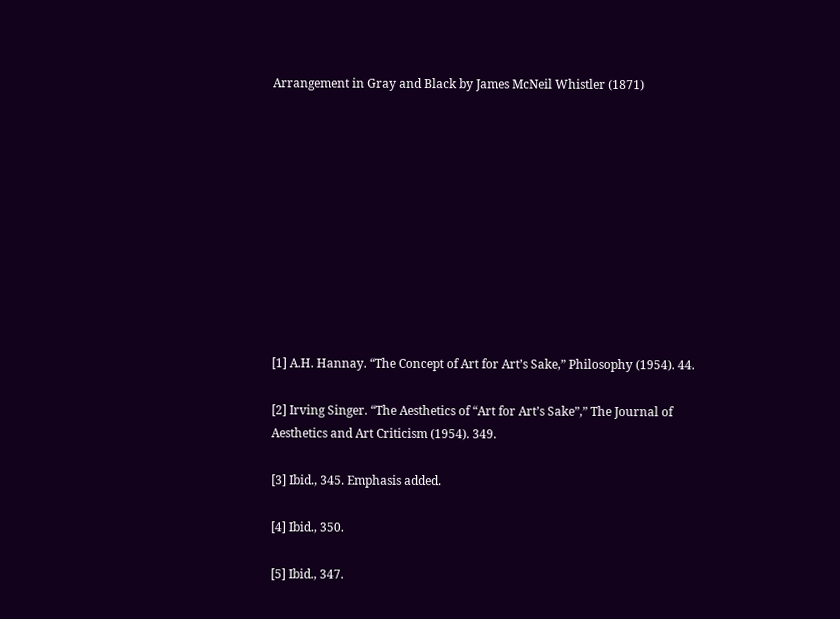Arrangement in Gray and Black by James McNeil Whistler (1871)











[1] A.H. Hannay. “The Concept of Art for Art’s Sake,” Philosophy (1954). 44.

[2] Irving Singer. “The Aesthetics of “Art for Art’s Sake”,” The Journal of Aesthetics and Art Criticism (1954). 349.

[3] Ibid., 345. Emphasis added.

[4] Ibid., 350.

[5] Ibid., 347.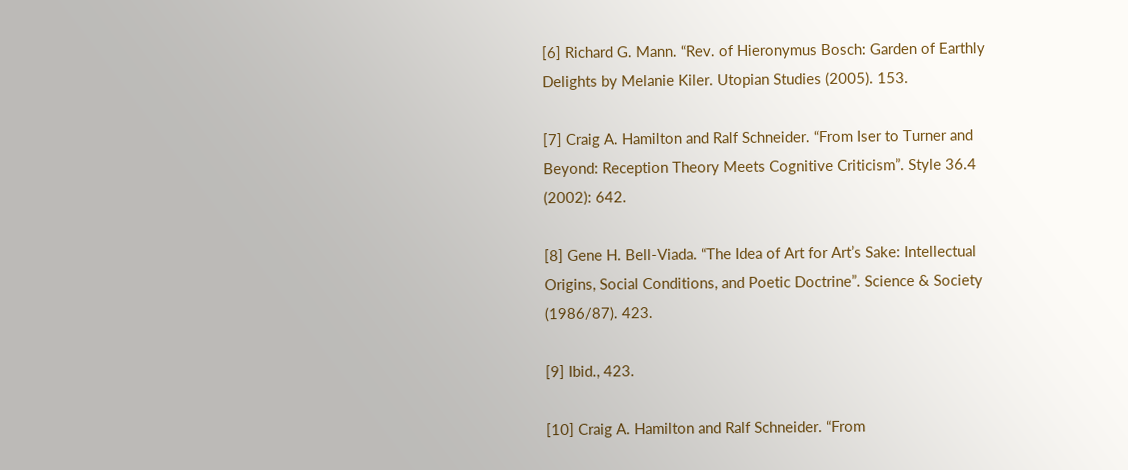[6] Richard G. Mann. “Rev. of Hieronymus Bosch: Garden of Earthly Delights by Melanie Kiler. Utopian Studies (2005). 153.

[7] Craig A. Hamilton and Ralf Schneider. “From Iser to Turner and Beyond: Reception Theory Meets Cognitive Criticism”. Style 36.4 (2002): 642.

[8] Gene H. Bell-Viada. “The Idea of Art for Art’s Sake: Intellectual Origins, Social Conditions, and Poetic Doctrine”. Science & Society (1986/87). 423.

[9] Ibid., 423.

[10] Craig A. Hamilton and Ralf Schneider. “From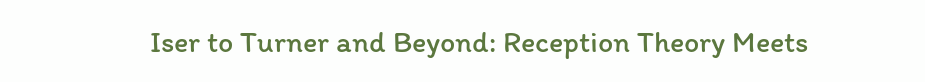Iser to Turner and Beyond: Reception Theory Meets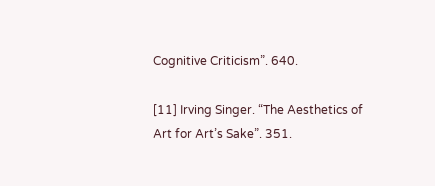Cognitive Criticism”. 640.

[11] Irving Singer. “The Aesthetics of Art for Art’s Sake”. 351.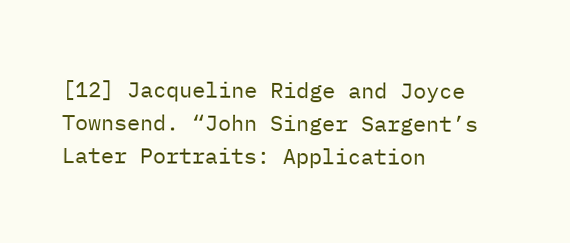[12] Jacqueline Ridge and Joyce Townsend. “John Singer Sargent’s Later Portraits: Application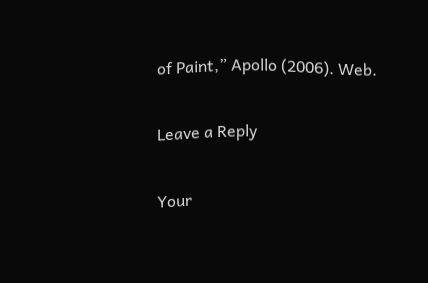of Paint,” Apollo (2006). Web.

Leave a Reply

Your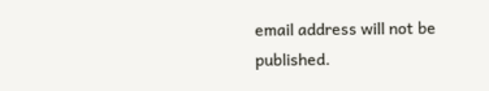email address will not be published.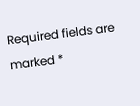Required fields are marked *